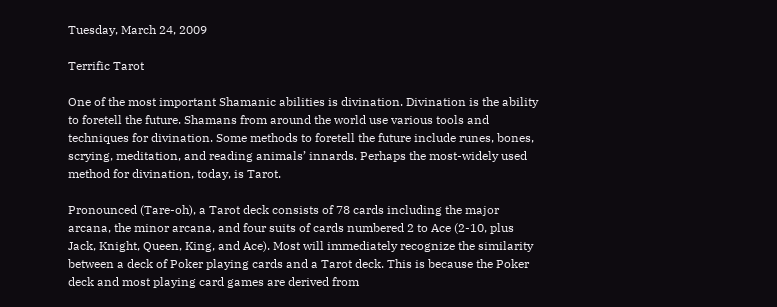Tuesday, March 24, 2009

Terrific Tarot

One of the most important Shamanic abilities is divination. Divination is the ability to foretell the future. Shamans from around the world use various tools and techniques for divination. Some methods to foretell the future include runes, bones, scrying, meditation, and reading animals’ innards. Perhaps the most-widely used method for divination, today, is Tarot.

Pronounced (Tare-oh), a Tarot deck consists of 78 cards including the major arcana, the minor arcana, and four suits of cards numbered 2 to Ace (2-10, plus Jack, Knight, Queen, King, and Ace). Most will immediately recognize the similarity between a deck of Poker playing cards and a Tarot deck. This is because the Poker deck and most playing card games are derived from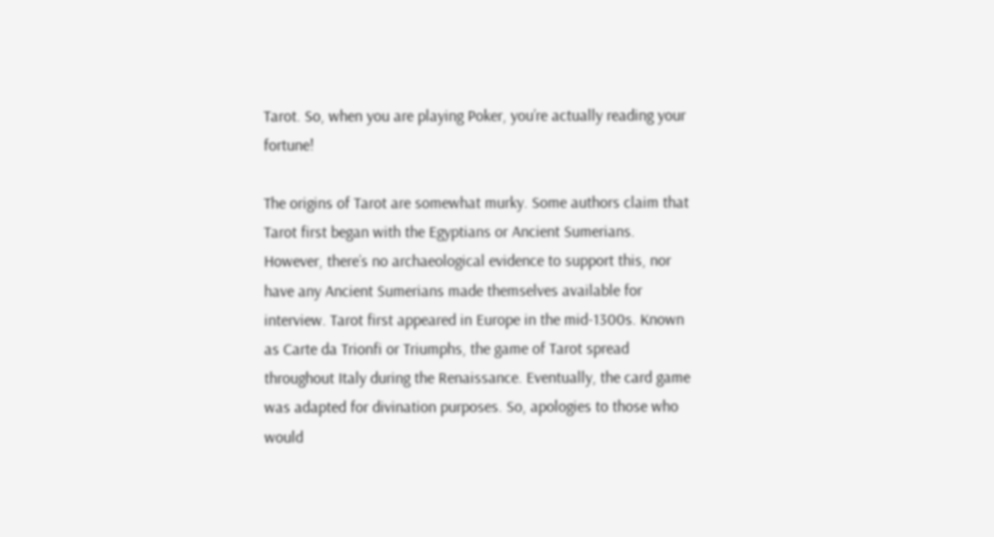Tarot. So, when you are playing Poker, you’re actually reading your fortune!

The origins of Tarot are somewhat murky. Some authors claim that Tarot first began with the Egyptians or Ancient Sumerians. However, there’s no archaeological evidence to support this, nor have any Ancient Sumerians made themselves available for interview. Tarot first appeared in Europe in the mid-1300s. Known as Carte da Trionfi or Triumphs, the game of Tarot spread throughout Italy during the Renaissance. Eventually, the card game was adapted for divination purposes. So, apologies to those who would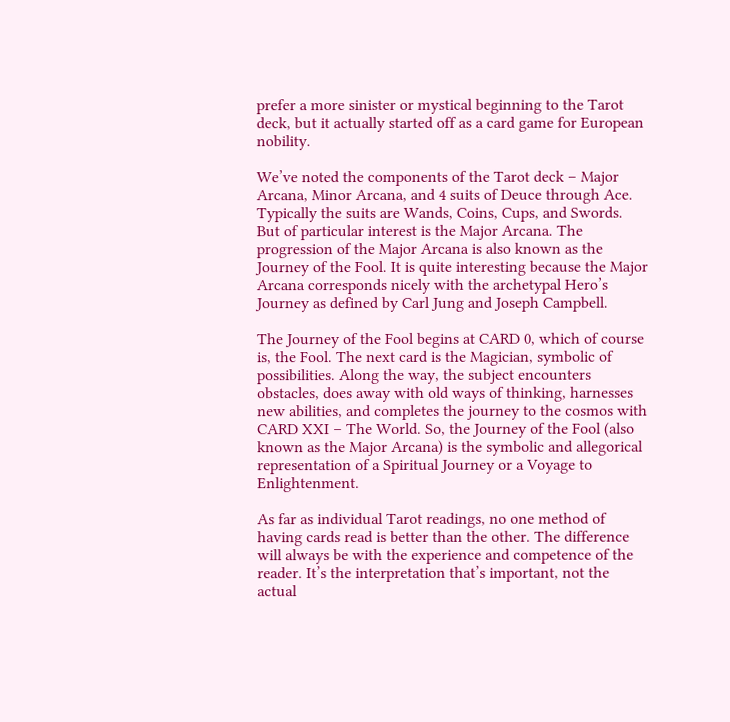prefer a more sinister or mystical beginning to the Tarot deck, but it actually started off as a card game for European nobility.

We’ve noted the components of the Tarot deck – Major Arcana, Minor Arcana, and 4 suits of Deuce through Ace. Typically the suits are Wands, Coins, Cups, and Swords. But of particular interest is the Major Arcana. The progression of the Major Arcana is also known as the Journey of the Fool. It is quite interesting because the Major Arcana corresponds nicely with the archetypal Hero’s Journey as defined by Carl Jung and Joseph Campbell.

The Journey of the Fool begins at CARD 0, which of course is, the Fool. The next card is the Magician, symbolic of possibilities. Along the way, the subject encounters obstacles, does away with old ways of thinking, harnesses new abilities, and completes the journey to the cosmos with CARD XXI – The World. So, the Journey of the Fool (also known as the Major Arcana) is the symbolic and allegorical representation of a Spiritual Journey or a Voyage to Enlightenment.

As far as individual Tarot readings, no one method of having cards read is better than the other. The difference will always be with the experience and competence of the reader. It’s the interpretation that’s important, not the actual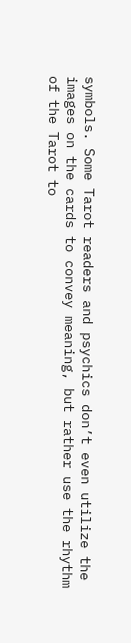symbols. Some Tarot readers and psychics don’t even utilize the images on the cards to convey meaning, but rather use the rhythm of the Tarot to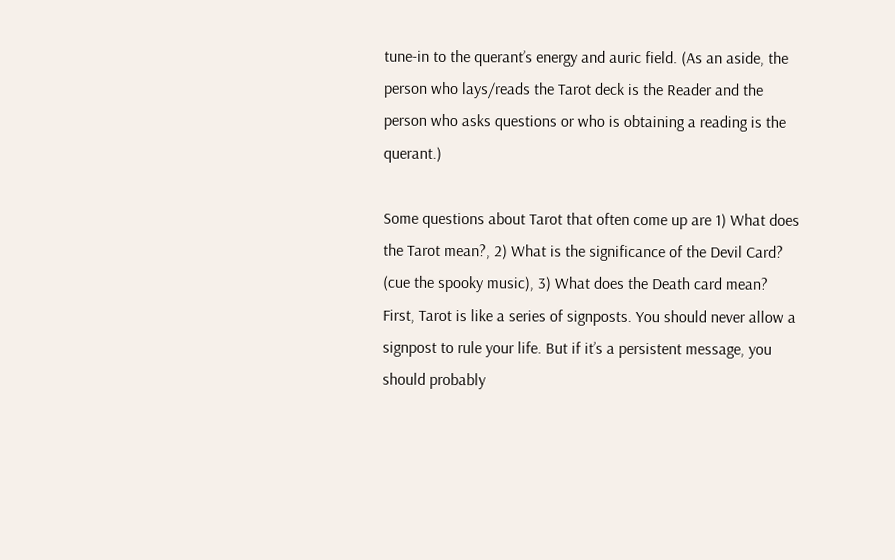tune-in to the querant’s energy and auric field. (As an aside, the person who lays/reads the Tarot deck is the Reader and the person who asks questions or who is obtaining a reading is the querant.)

Some questions about Tarot that often come up are 1) What does the Tarot mean?, 2) What is the significance of the Devil Card? (cue the spooky music), 3) What does the Death card mean? First, Tarot is like a series of signposts. You should never allow a signpost to rule your life. But if it’s a persistent message, you should probably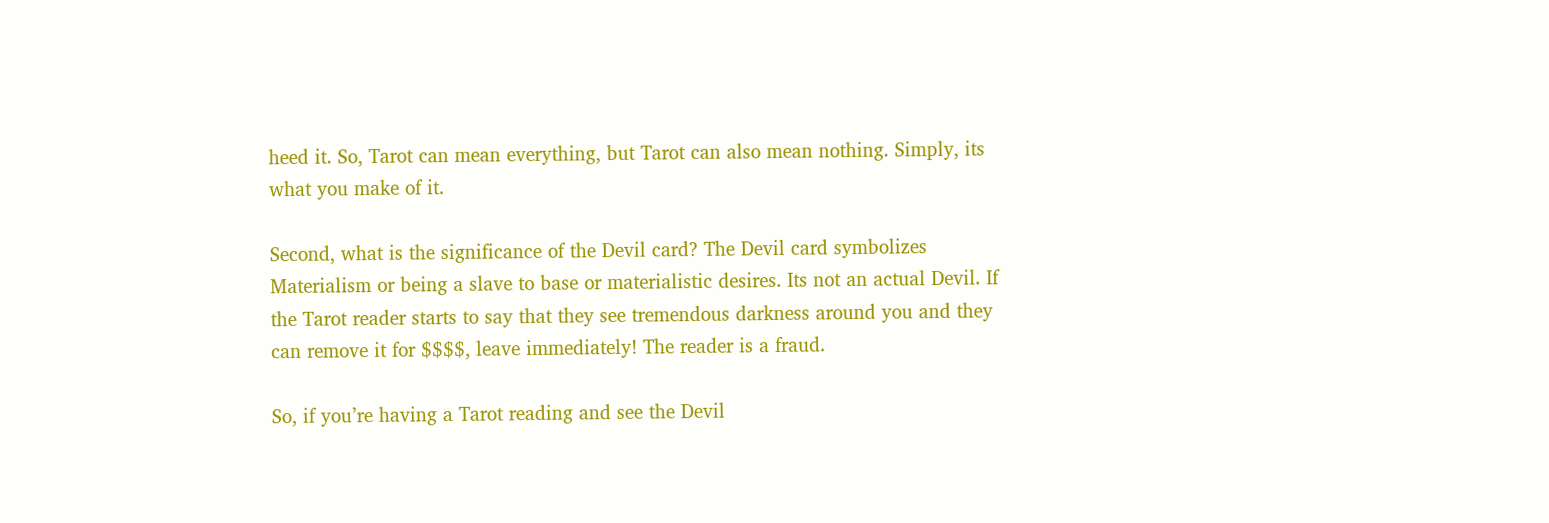heed it. So, Tarot can mean everything, but Tarot can also mean nothing. Simply, its what you make of it.

Second, what is the significance of the Devil card? The Devil card symbolizes Materialism or being a slave to base or materialistic desires. Its not an actual Devil. If the Tarot reader starts to say that they see tremendous darkness around you and they can remove it for $$$$, leave immediately! The reader is a fraud.

So, if you’re having a Tarot reading and see the Devil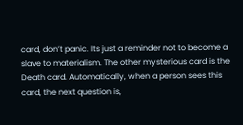card, don’t panic. Its just a reminder not to become a slave to materialism. The other mysterious card is the Death card. Automatically, when a person sees this card, the next question is,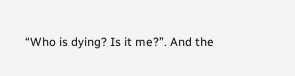“Who is dying? Is it me?”. And the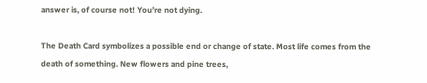answer is, of course not! You’re not dying.

The Death Card symbolizes a possible end or change of state. Most life comes from the death of something. New flowers and pine trees,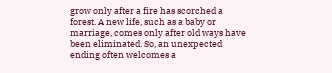grow only after a fire has scorched a forest. A new life, such as a baby or marriage, comes only after old ways have been eliminated. So, an unexpected ending often welcomes a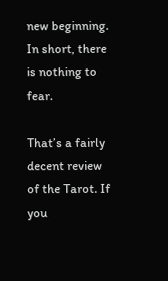new beginning. In short, there is nothing to fear.

That’s a fairly decent review of the Tarot. If you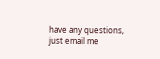have any questions, just email me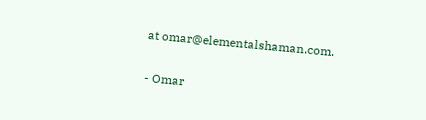at omar@elementalshaman.com.

- Omar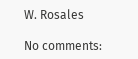W. Rosales

No comments: